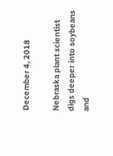December 4, 2018

Nebraska plant scientist digs deeper into soybeans and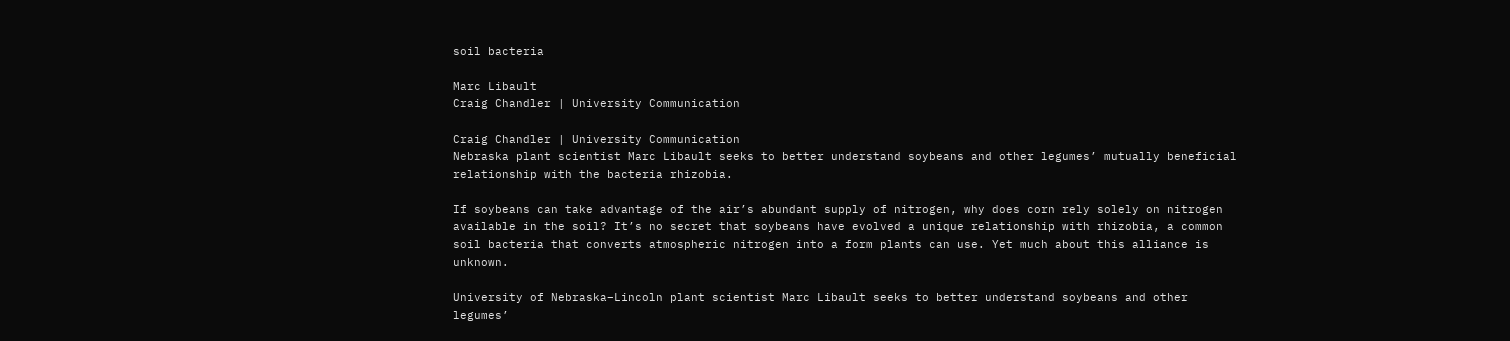soil bacteria

Marc Libault
Craig Chandler | University Communication

Craig Chandler | University Communication
Nebraska plant scientist Marc Libault seeks to better understand soybeans and other legumes’ mutually beneficial relationship with the bacteria rhizobia.

If soybeans can take advantage of the air’s abundant supply of nitrogen, why does corn rely solely on nitrogen available in the soil? It’s no secret that soybeans have evolved a unique relationship with rhizobia, a common soil bacteria that converts atmospheric nitrogen into a form plants can use. Yet much about this alliance is unknown.

University of Nebraska–Lincoln plant scientist Marc Libault seeks to better understand soybeans and other legumes’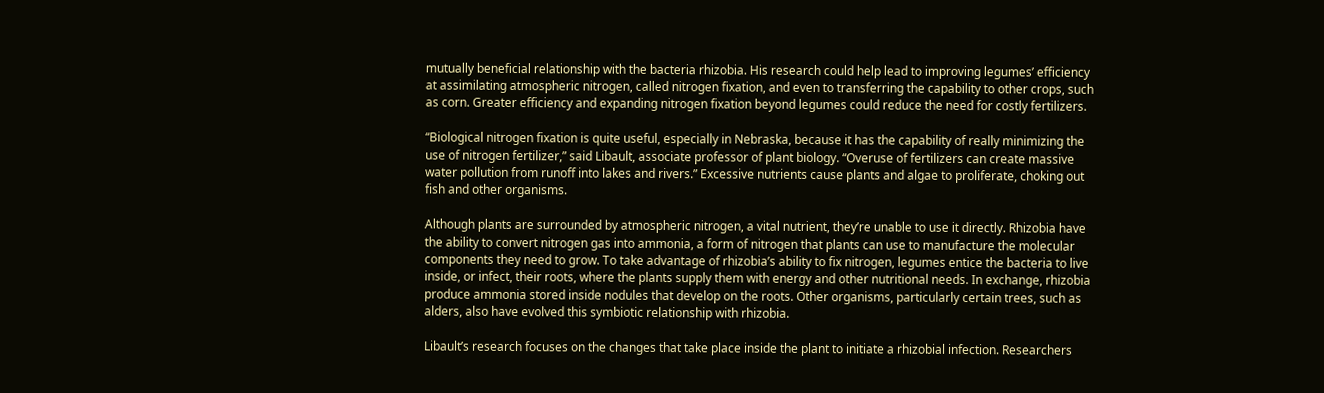mutually beneficial relationship with the bacteria rhizobia. His research could help lead to improving legumes’ efficiency at assimilating atmospheric nitrogen, called nitrogen fixation, and even to transferring the capability to other crops, such as corn. Greater efficiency and expanding nitrogen fixation beyond legumes could reduce the need for costly fertilizers.

“Biological nitrogen fixation is quite useful, especially in Nebraska, because it has the capability of really minimizing the use of nitrogen fertilizer,” said Libault, associate professor of plant biology. “Overuse of fertilizers can create massive water pollution from runoff into lakes and rivers.” Excessive nutrients cause plants and algae to proliferate, choking out fish and other organisms.

Although plants are surrounded by atmospheric nitrogen, a vital nutrient, they’re unable to use it directly. Rhizobia have the ability to convert nitrogen gas into ammonia, a form of nitrogen that plants can use to manufacture the molecular components they need to grow. To take advantage of rhizobia’s ability to fix nitrogen, legumes entice the bacteria to live inside, or infect, their roots, where the plants supply them with energy and other nutritional needs. In exchange, rhizobia produce ammonia stored inside nodules that develop on the roots. Other organisms, particularly certain trees, such as alders, also have evolved this symbiotic relationship with rhizobia.

Libault’s research focuses on the changes that take place inside the plant to initiate a rhizobial infection. Researchers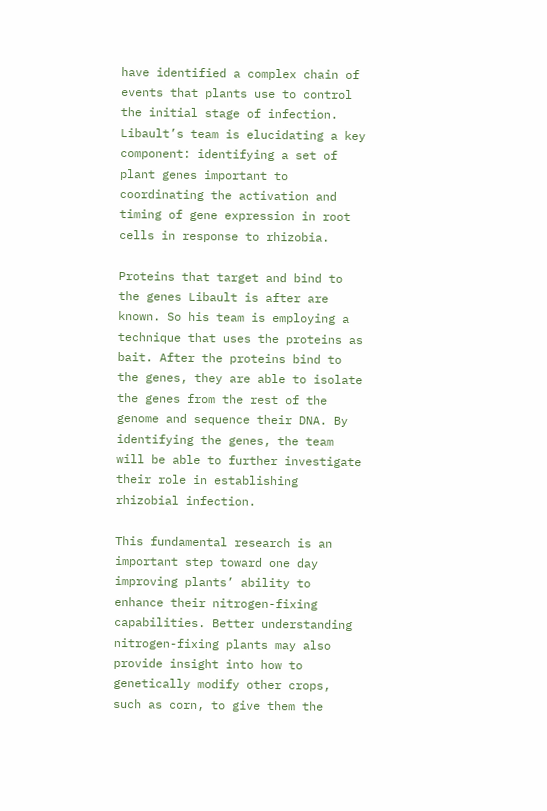have identified a complex chain of events that plants use to control the initial stage of infection. Libault’s team is elucidating a key component: identifying a set of plant genes important to coordinating the activation and timing of gene expression in root cells in response to rhizobia.

Proteins that target and bind to the genes Libault is after are known. So his team is employing a technique that uses the proteins as bait. After the proteins bind to the genes, they are able to isolate the genes from the rest of the genome and sequence their DNA. By identifying the genes, the team will be able to further investigate their role in establishing rhizobial infection.

This fundamental research is an important step toward one day improving plants’ ability to enhance their nitrogen-fixing capabilities. Better understanding nitrogen-fixing plants may also provide insight into how to genetically modify other crops, such as corn, to give them the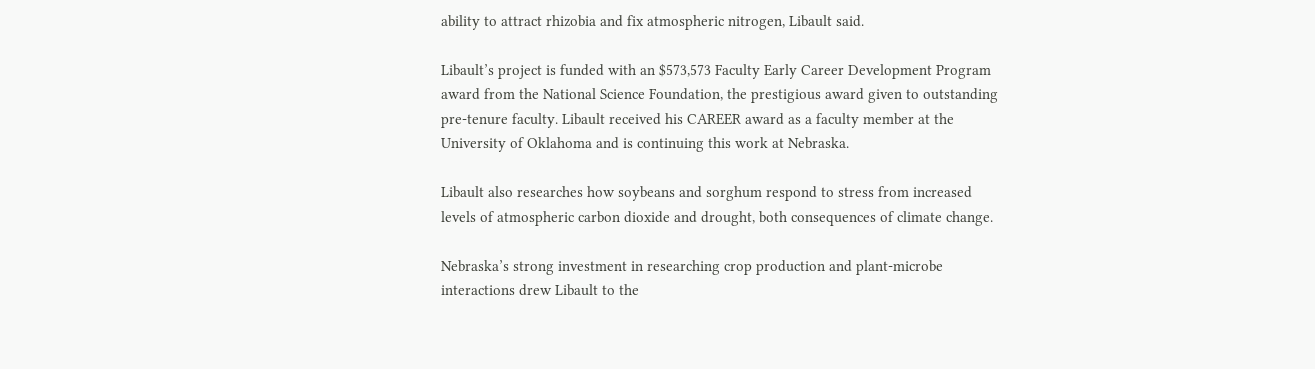ability to attract rhizobia and fix atmospheric nitrogen, Libault said.

Libault’s project is funded with an $573,573 Faculty Early Career Development Program award from the National Science Foundation, the prestigious award given to outstanding pre-tenure faculty. Libault received his CAREER award as a faculty member at the University of Oklahoma and is continuing this work at Nebraska.

Libault also researches how soybeans and sorghum respond to stress from increased levels of atmospheric carbon dioxide and drought, both consequences of climate change.

Nebraska’s strong investment in researching crop production and plant-microbe interactions drew Libault to the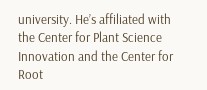university. He’s affiliated with the Center for Plant Science Innovation and the Center for Root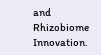and Rhizobiome Innovation.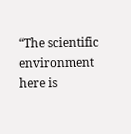“The scientific environment here is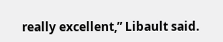really excellent,” Libault said.